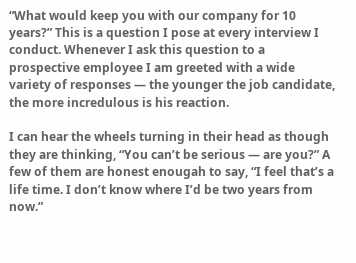“What would keep you with our company for 10 years?” This is a question I pose at every interview I conduct. Whenever I ask this question to a prospective employee I am greeted with a wide variety of responses — the younger the job candidate, the more incredulous is his reaction.

I can hear the wheels turning in their head as though they are thinking, “You can’t be serious — are you?” A few of them are honest enougah to say, “I feel that’s a life time. I don’t know where I’d be two years from now.”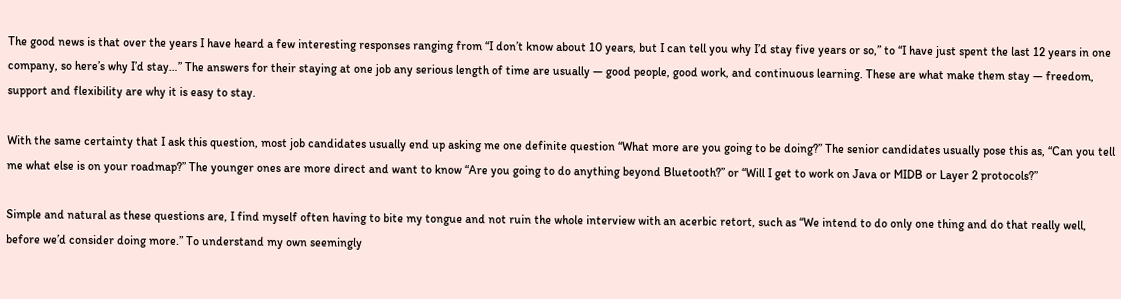The good news is that over the years I have heard a few interesting responses ranging from “I don’t know about 10 years, but I can tell you why I’d stay five years or so,” to “I have just spent the last 12 years in one company, so here’s why I’d stay…” The answers for their staying at one job any serious length of time are usually — good people, good work, and continuous learning. These are what make them stay — freedom, support and flexibility are why it is easy to stay.

With the same certainty that I ask this question, most job candidates usually end up asking me one definite question “What more are you going to be doing?” The senior candidates usually pose this as, “Can you tell me what else is on your roadmap?” The younger ones are more direct and want to know “Are you going to do anything beyond Bluetooth?” or “Will I get to work on Java or MIDB or Layer 2 protocols?”

Simple and natural as these questions are, I find myself often having to bite my tongue and not ruin the whole interview with an acerbic retort, such as “We intend to do only one thing and do that really well, before we’d consider doing more.” To understand my own seemingly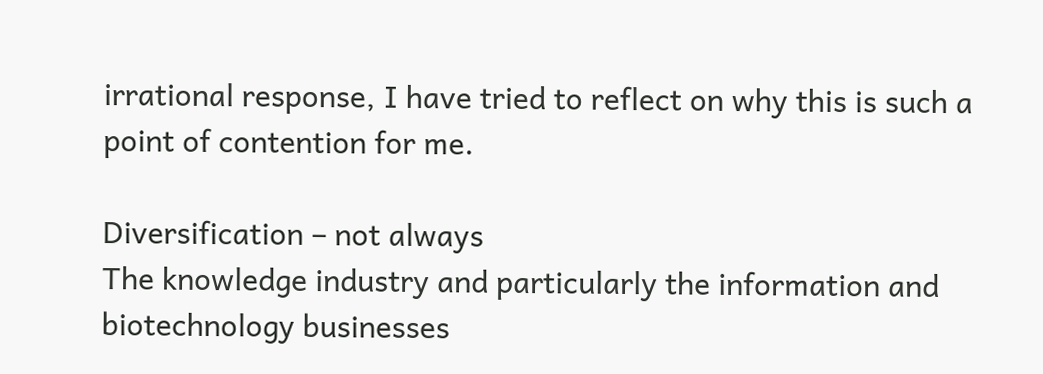irrational response, I have tried to reflect on why this is such a point of contention for me.

Diversification – not always
The knowledge industry and particularly the information and biotechnology businesses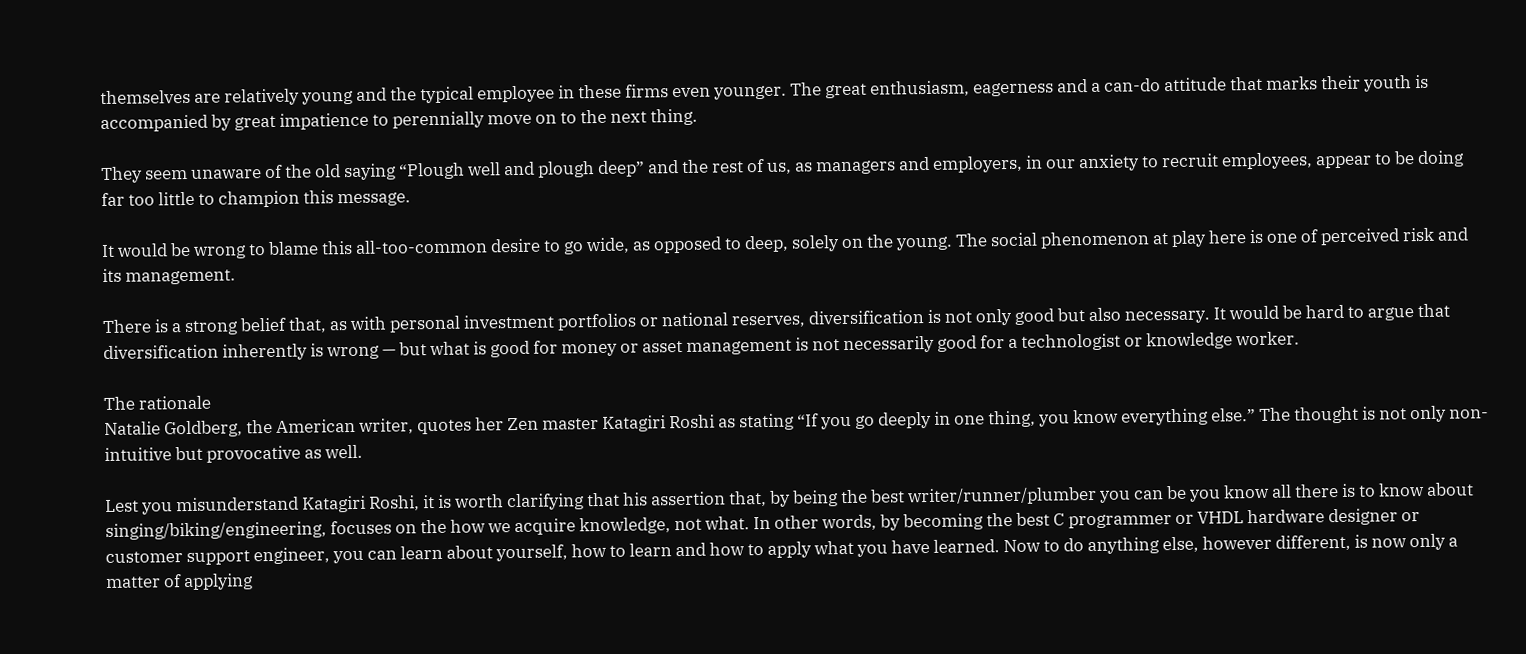themselves are relatively young and the typical employee in these firms even younger. The great enthusiasm, eagerness and a can-do attitude that marks their youth is accompanied by great impatience to perennially move on to the next thing.

They seem unaware of the old saying “Plough well and plough deep” and the rest of us, as managers and employers, in our anxiety to recruit employees, appear to be doing far too little to champion this message.

It would be wrong to blame this all-too-common desire to go wide, as opposed to deep, solely on the young. The social phenomenon at play here is one of perceived risk and its management.

There is a strong belief that, as with personal investment portfolios or national reserves, diversification is not only good but also necessary. It would be hard to argue that diversification inherently is wrong — but what is good for money or asset management is not necessarily good for a technologist or knowledge worker.

The rationale
Natalie Goldberg, the American writer, quotes her Zen master Katagiri Roshi as stating “If you go deeply in one thing, you know everything else.” The thought is not only non-intuitive but provocative as well.

Lest you misunderstand Katagiri Roshi, it is worth clarifying that his assertion that, by being the best writer/runner/plumber you can be you know all there is to know about singing/biking/engineering, focuses on the how we acquire knowledge, not what. In other words, by becoming the best C programmer or VHDL hardware designer or customer support engineer, you can learn about yourself, how to learn and how to apply what you have learned. Now to do anything else, however different, is now only a matter of applying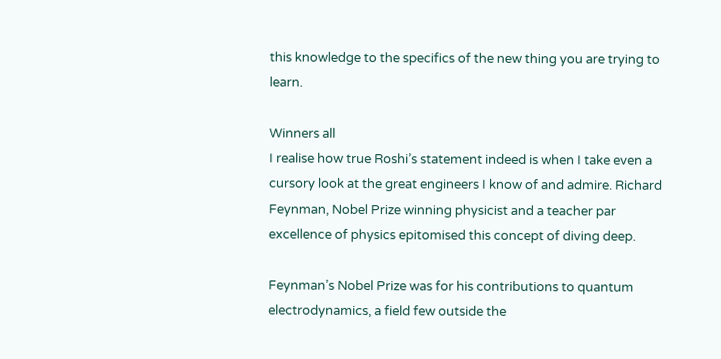this knowledge to the specifics of the new thing you are trying to learn.

Winners all
I realise how true Roshi’s statement indeed is when I take even a cursory look at the great engineers I know of and admire. Richard Feynman, Nobel Prize winning physicist and a teacher par excellence of physics epitomised this concept of diving deep.

Feynman’s Nobel Prize was for his contributions to quantum electrodynamics, a field few outside the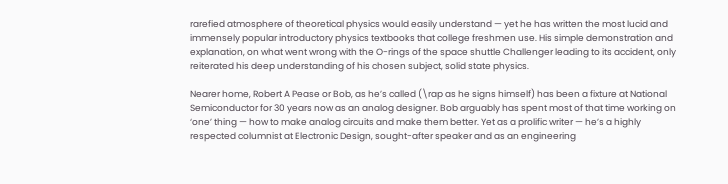rarefied atmosphere of theoretical physics would easily understand — yet he has written the most lucid and immensely popular introductory physics textbooks that college freshmen use. His simple demonstration and explanation, on what went wrong with the O-rings of the space shuttle Challenger leading to its accident, only reiterated his deep understanding of his chosen subject, solid state physics.

Nearer home, Robert A Pease or Bob, as he’s called (\rap as he signs himself) has been a fixture at National Semiconductor for 30 years now as an analog designer. Bob arguably has spent most of that time working on ‘one’ thing — how to make analog circuits and make them better. Yet as a prolific writer — he’s a highly respected columnist at Electronic Design, sought-after speaker and as an engineering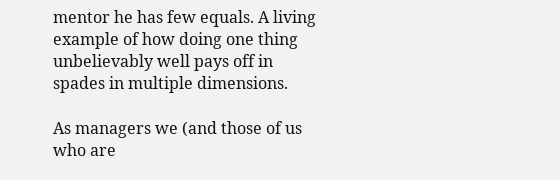mentor he has few equals. A living example of how doing one thing unbelievably well pays off in spades in multiple dimensions.

As managers we (and those of us who are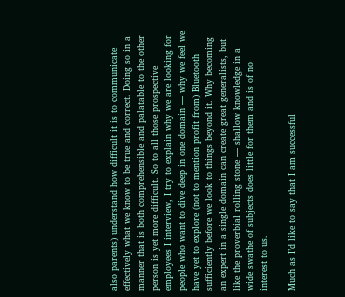also parents) understand how difficult it is to communicate effectively what we know to be true and correct. Doing so in a manner that is both comprehensible and palatable to the other person is yet more difficult. So to all those prospective employees I interview, I try to explain why we are looking for people who want to dive deep in one domain — why we feel we have yet to explore (not to mention profit from) Bluetooth sufficiently before we look to things beyond it. Why becoming an expert in a single domain can create great generalists, but like the proverbial rolling stone — shallow knowledge in a wide swathe of subjects does little for them and is of no interest to us.

Much as I’d like to say that I am successful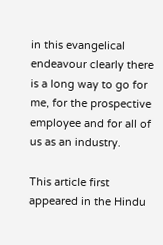in this evangelical endeavour clearly there is a long way to go for me, for the prospective employee and for all of us as an industry.

This article first appeared in the Hindu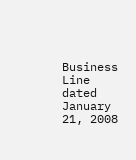Business Line dated January 21, 2008